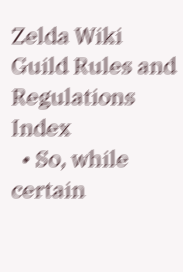Zelda Wiki
Guild Rules and Regulations Index
  • So, while certain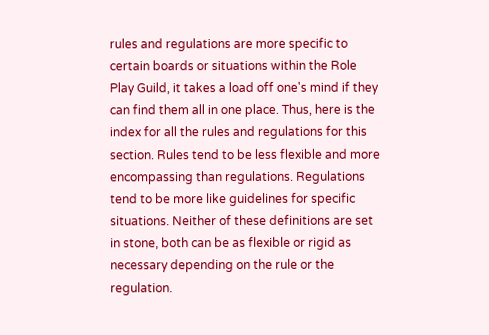rules and regulations are more specific to certain boards or situations within the Role Play Guild, it takes a load off one's mind if they can find them all in one place. Thus, here is the index for all the rules and regulations for this section. Rules tend to be less flexible and more encompassing than regulations. Regulations tend to be more like guidelines for specific situations. Neither of these definitions are set in stone, both can be as flexible or rigid as necessary depending on the rule or the regulation.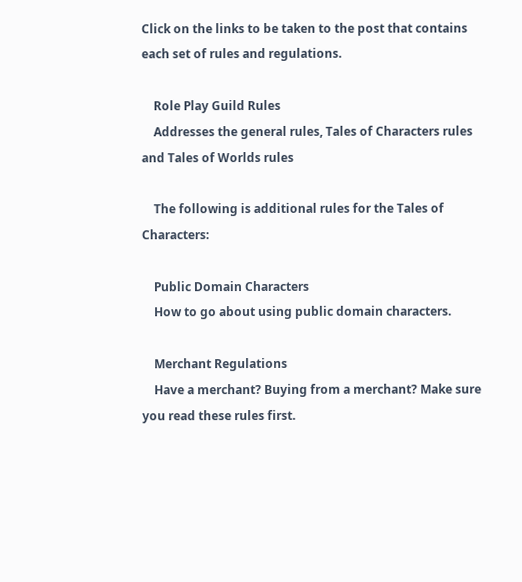Click on the links to be taken to the post that contains each set of rules and regulations.

    Role Play Guild Rules
    Addresses the general rules, Tales of Characters rules and Tales of Worlds rules

    The following is additional rules for the Tales of Characters:

    Public Domain Characters
    How to go about using public domain characters.

    Merchant Regulations
    Have a merchant? Buying from a merchant? Make sure you read these rules first.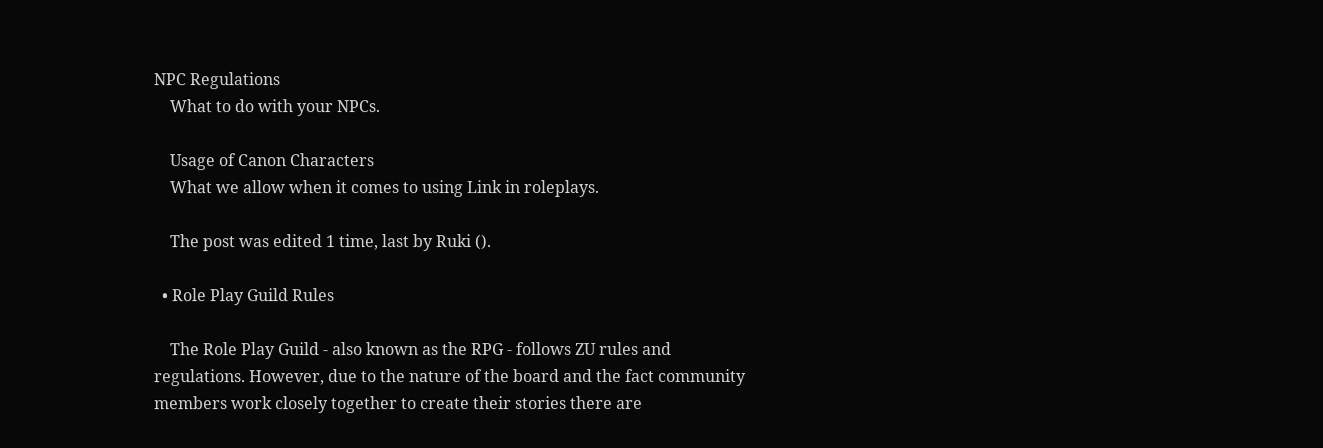NPC Regulations
    What to do with your NPCs.

    Usage of Canon Characters
    What we allow when it comes to using Link in roleplays.

    The post was edited 1 time, last by Ruki ().

  • Role Play Guild Rules

    The Role Play Guild - also known as the RPG - follows ZU rules and regulations. However, due to the nature of the board and the fact community members work closely together to create their stories there are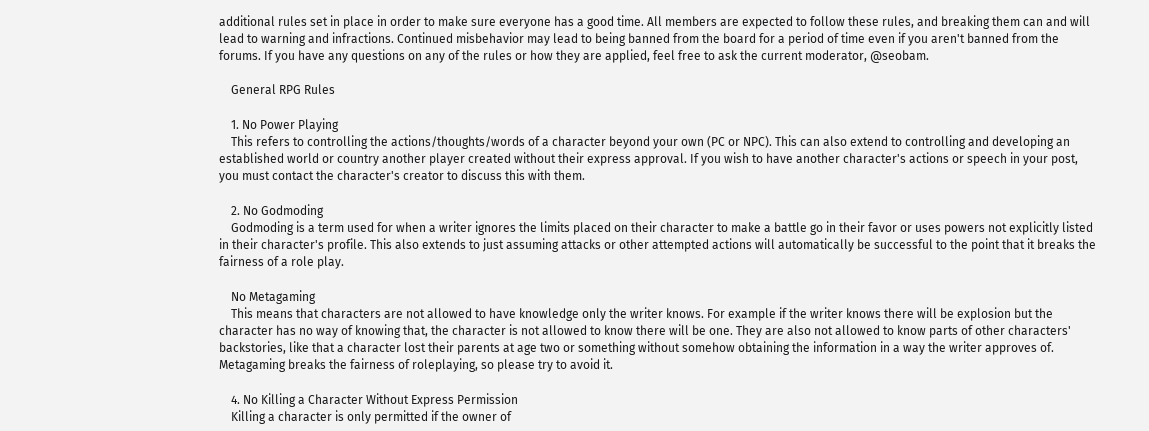additional rules set in place in order to make sure everyone has a good time. All members are expected to follow these rules, and breaking them can and will lead to warning and infractions. Continued misbehavior may lead to being banned from the board for a period of time even if you aren't banned from the forums. If you have any questions on any of the rules or how they are applied, feel free to ask the current moderator, @seobam.

    General RPG Rules

    1. No Power Playing
    This refers to controlling the actions/thoughts/words of a character beyond your own (PC or NPC). This can also extend to controlling and developing an established world or country another player created without their express approval. If you wish to have another character's actions or speech in your post, you must contact the character's creator to discuss this with them.

    2. No Godmoding
    Godmoding is a term used for when a writer ignores the limits placed on their character to make a battle go in their favor or uses powers not explicitly listed in their character's profile. This also extends to just assuming attacks or other attempted actions will automatically be successful to the point that it breaks the fairness of a role play.

    No Metagaming
    This means that characters are not allowed to have knowledge only the writer knows. For example if the writer knows there will be explosion but the character has no way of knowing that, the character is not allowed to know there will be one. They are also not allowed to know parts of other characters' backstories, like that a character lost their parents at age two or something without somehow obtaining the information in a way the writer approves of. Metagaming breaks the fairness of roleplaying, so please try to avoid it.

    4. No Killing a Character Without Express Permission
    Killing a character is only permitted if the owner of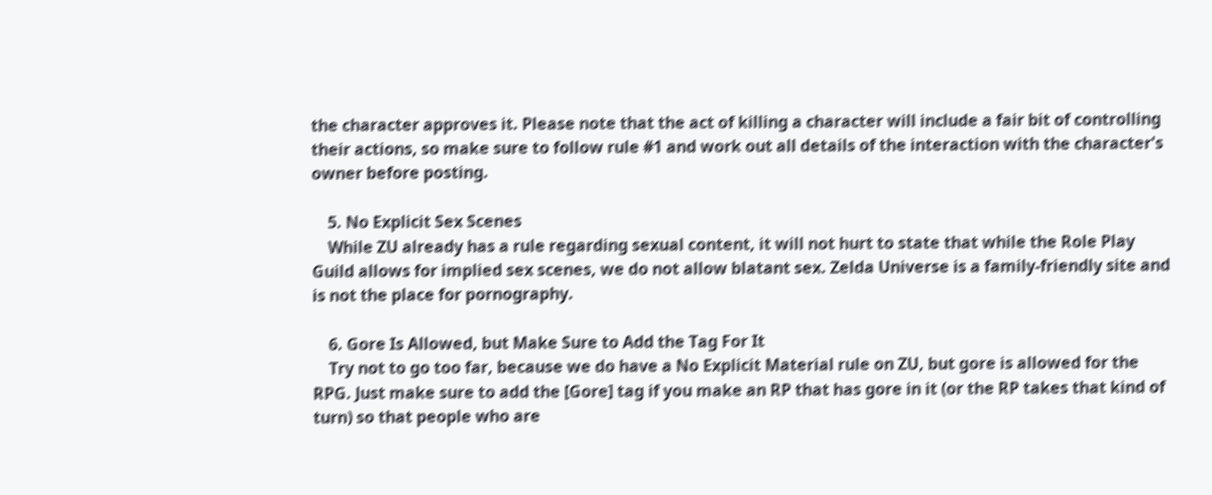the character approves it. Please note that the act of killing a character will include a fair bit of controlling their actions, so make sure to follow rule #1 and work out all details of the interaction with the character's owner before posting.

    5. No Explicit Sex Scenes
    While ZU already has a rule regarding sexual content, it will not hurt to state that while the Role Play Guild allows for implied sex scenes, we do not allow blatant sex. Zelda Universe is a family-friendly site and is not the place for pornography.

    6. Gore Is Allowed, but Make Sure to Add the Tag For It
    Try not to go too far, because we do have a No Explicit Material rule on ZU, but gore is allowed for the RPG. Just make sure to add the [Gore] tag if you make an RP that has gore in it (or the RP takes that kind of turn) so that people who are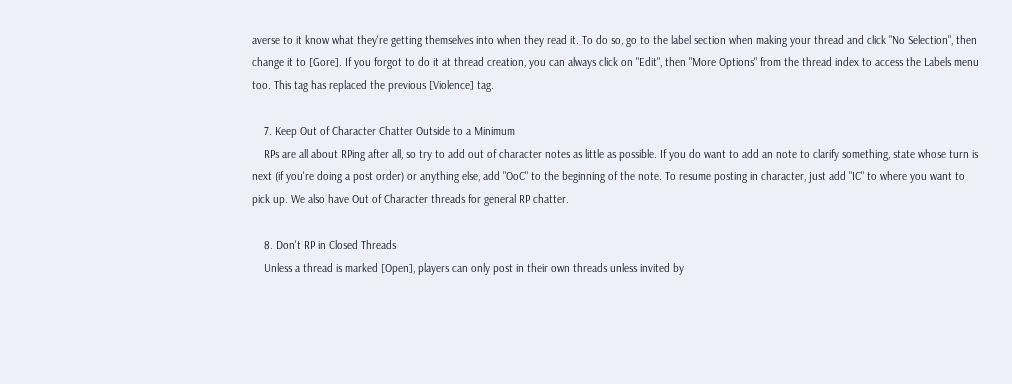averse to it know what they're getting themselves into when they read it. To do so, go to the label section when making your thread and click "No Selection", then change it to [Gore]. If you forgot to do it at thread creation, you can always click on "Edit", then "More Options" from the thread index to access the Labels menu too. This tag has replaced the previous [Violence] tag.

    7. Keep Out of Character Chatter Outside to a Minimum
    RPs are all about RPing after all, so try to add out of character notes as little as possible. If you do want to add an note to clarify something, state whose turn is next (if you're doing a post order) or anything else, add "OoC" to the beginning of the note. To resume posting in character, just add "IC" to where you want to pick up. We also have Out of Character threads for general RP chatter.

    8. Don't RP in Closed Threads
    Unless a thread is marked [Open], players can only post in their own threads unless invited by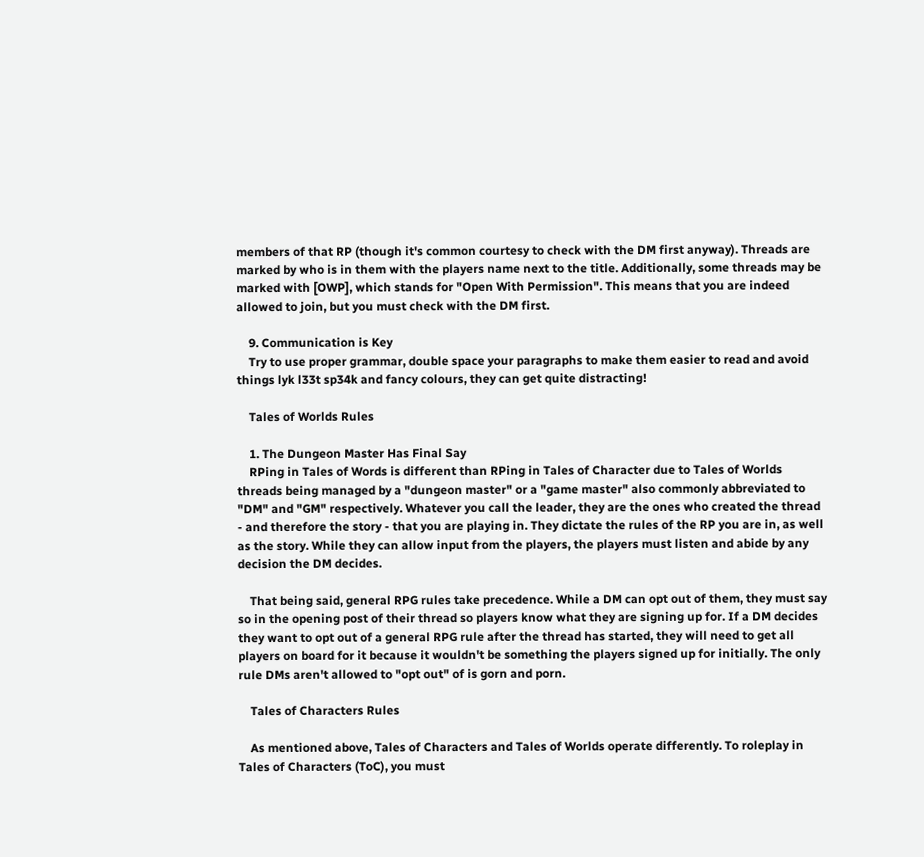members of that RP (though it's common courtesy to check with the DM first anyway). Threads are marked by who is in them with the players name next to the title. Additionally, some threads may be marked with [OWP], which stands for "Open With Permission". This means that you are indeed allowed to join, but you must check with the DM first.

    9. Communication is Key
    Try to use proper grammar, double space your paragraphs to make them easier to read and avoid things lyk l33t sp34k and fancy colours, they can get quite distracting!

    Tales of Worlds Rules

    1. The Dungeon Master Has Final Say
    RPing in Tales of Words is different than RPing in Tales of Character due to Tales of Worlds threads being managed by a "dungeon master" or a "game master" also commonly abbreviated to "DM" and "GM" respectively. Whatever you call the leader, they are the ones who created the thread - and therefore the story - that you are playing in. They dictate the rules of the RP you are in, as well as the story. While they can allow input from the players, the players must listen and abide by any decision the DM decides.

    That being said, general RPG rules take precedence. While a DM can opt out of them, they must say so in the opening post of their thread so players know what they are signing up for. If a DM decides they want to opt out of a general RPG rule after the thread has started, they will need to get all players on board for it because it wouldn't be something the players signed up for initially. The only rule DMs aren't allowed to "opt out" of is gorn and porn.

    Tales of Characters Rules

    As mentioned above, Tales of Characters and Tales of Worlds operate differently. To roleplay in Tales of Characters (ToC), you must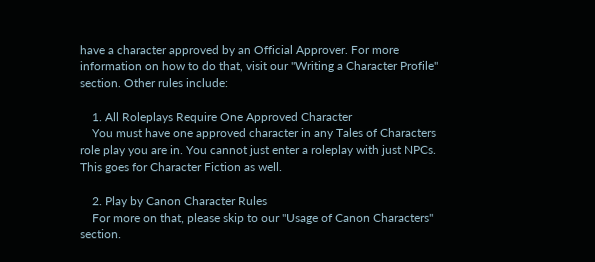have a character approved by an Official Approver. For more information on how to do that, visit our "Writing a Character Profile" section. Other rules include:

    1. All Roleplays Require One Approved Character
    You must have one approved character in any Tales of Characters role play you are in. You cannot just enter a roleplay with just NPCs. This goes for Character Fiction as well.

    2. Play by Canon Character Rules
    For more on that, please skip to our "Usage of Canon Characters" section.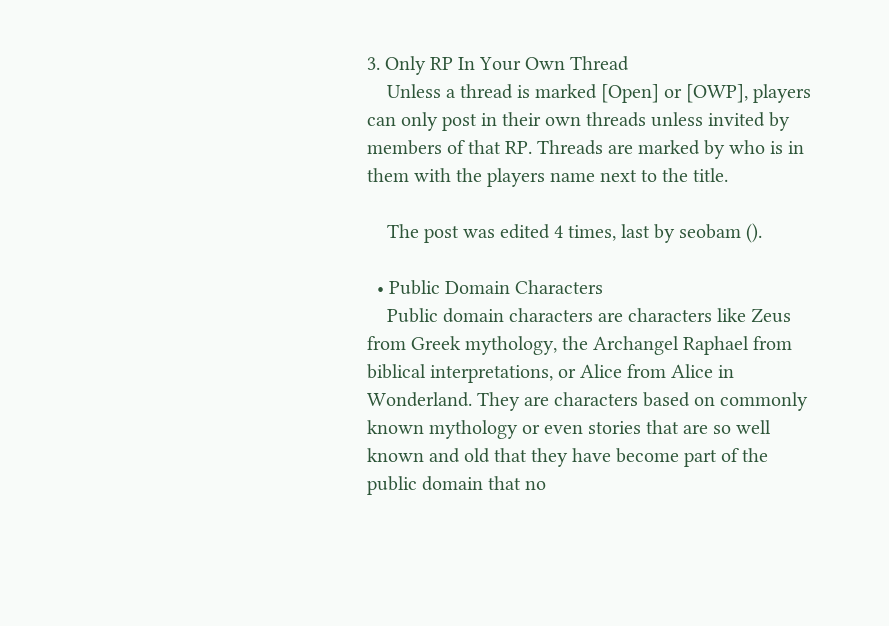3. Only RP In Your Own Thread
    Unless a thread is marked [Open] or [OWP], players can only post in their own threads unless invited by members of that RP. Threads are marked by who is in them with the players name next to the title.

    The post was edited 4 times, last by seobam ().

  • Public Domain Characters
    Public domain characters are characters like Zeus from Greek mythology, the Archangel Raphael from biblical interpretations, or Alice from Alice in Wonderland. They are characters based on commonly known mythology or even stories that are so well known and old that they have become part of the public domain that no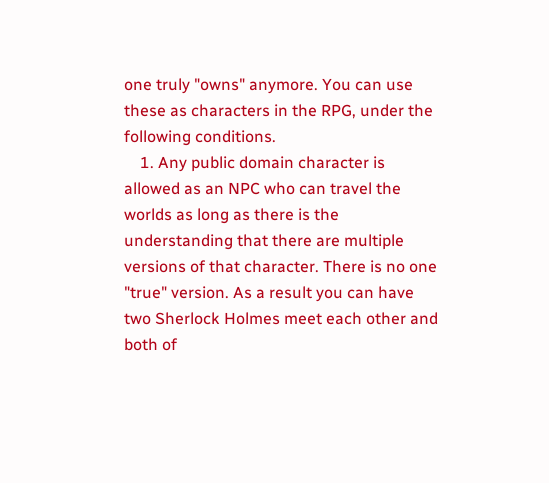one truly "owns" anymore. You can use these as characters in the RPG, under the following conditions.
    1. Any public domain character is allowed as an NPC who can travel the worlds as long as there is the understanding that there are multiple versions of that character. There is no one "true" version. As a result you can have two Sherlock Holmes meet each other and both of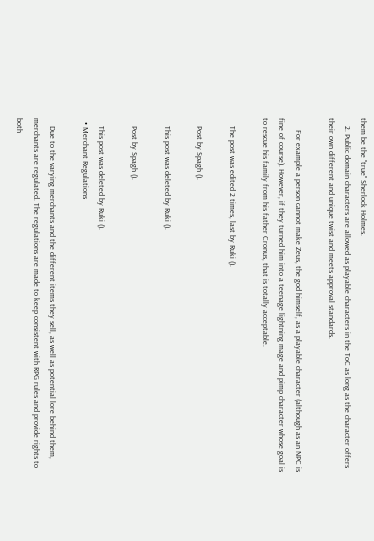them be the "true" Sherlock Holmes.
    2. Public domain characters are allowed as playable characters in the ToC as long as the character offers their own different and unique twist and meets approval standards.

      For example a person cannot make Zeus, the god himself, as a playable character (although as an NPC is fine of course). However, if they turned him into a teenage lightning mage and pimp character whose goal is to rescue his family from his father Cronus, that is totally acceptable.

    The post was edited 2 times, last by Ruki ().

    Post by Spagh ().

    This post was deleted by Ruki ().

    Post by Spagh ().

    This post was deleted by Ruki ().
  • Merchant Regulations

    Due to the varying merchants and the different items they sell, as well as potential lore behind them, merchants are regulated. The regulations are made to keep consistent with RPG rules and provide rights to both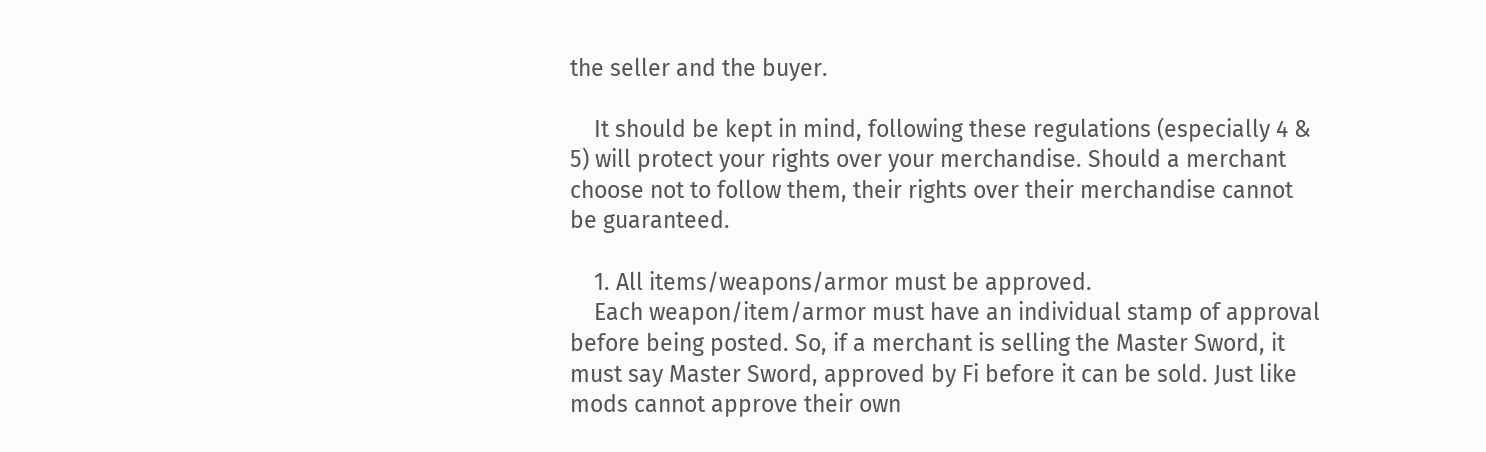the seller and the buyer.

    It should be kept in mind, following these regulations (especially 4 & 5) will protect your rights over your merchandise. Should a merchant choose not to follow them, their rights over their merchandise cannot be guaranteed.

    1. All items/weapons/armor must be approved.
    Each weapon/item/armor must have an individual stamp of approval before being posted. So, if a merchant is selling the Master Sword, it must say Master Sword, approved by Fi before it can be sold. Just like mods cannot approve their own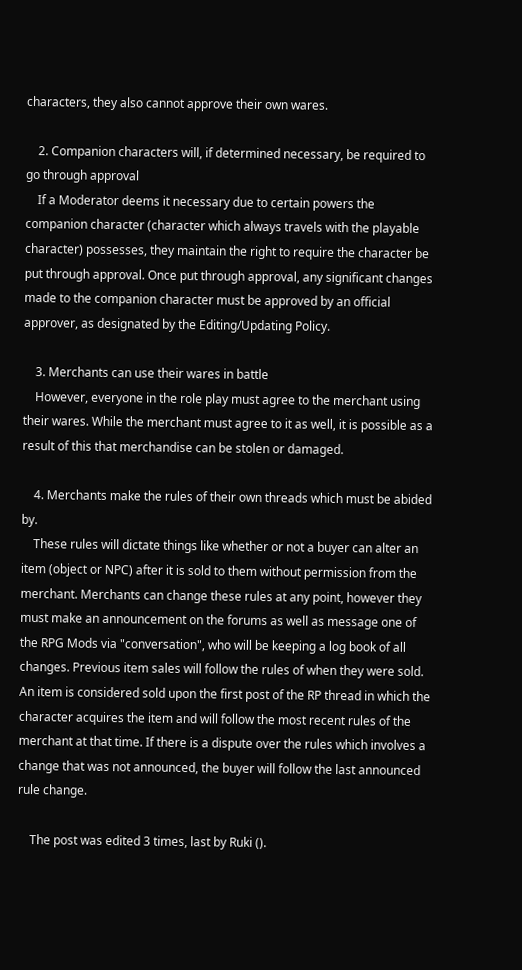characters, they also cannot approve their own wares.

    2. Companion characters will, if determined necessary, be required to go through approval
    If a Moderator deems it necessary due to certain powers the companion character (character which always travels with the playable character) possesses, they maintain the right to require the character be put through approval. Once put through approval, any significant changes made to the companion character must be approved by an official approver, as designated by the Editing/Updating Policy.

    3. Merchants can use their wares in battle
    However, everyone in the role play must agree to the merchant using their wares. While the merchant must agree to it as well, it is possible as a result of this that merchandise can be stolen or damaged.

    4. Merchants make the rules of their own threads which must be abided by.
    These rules will dictate things like whether or not a buyer can alter an item (object or NPC) after it is sold to them without permission from the merchant. Merchants can change these rules at any point, however they must make an announcement on the forums as well as message one of the RPG Mods via "conversation", who will be keeping a log book of all changes. Previous item sales will follow the rules of when they were sold. An item is considered sold upon the first post of the RP thread in which the character acquires the item and will follow the most recent rules of the merchant at that time. If there is a dispute over the rules which involves a change that was not announced, the buyer will follow the last announced rule change.

    The post was edited 3 times, last by Ruki ().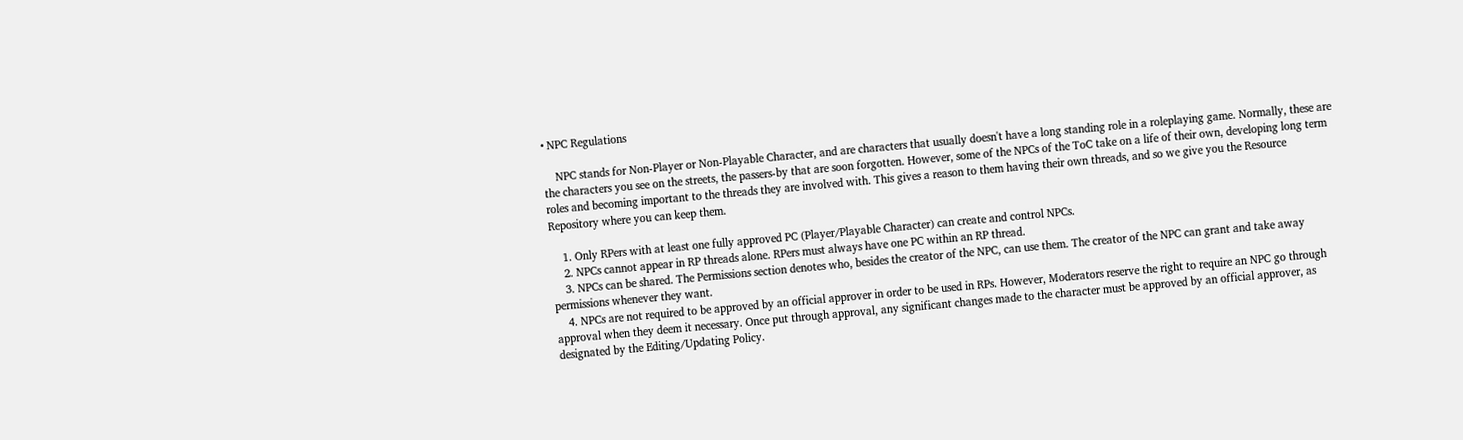• NPC Regulations

    NPC stands for Non-Player or Non-Playable Character, and are characters that usually doesn't have a long standing role in a roleplaying game. Normally, these are the characters you see on the streets, the passers-by that are soon forgotten. However, some of the NPCs of the ToC take on a life of their own, developing long term roles and becoming important to the threads they are involved with. This gives a reason to them having their own threads, and so we give you the Resource Repository where you can keep them.

    1. Only RPers with at least one fully approved PC (Player/Playable Character) can create and control NPCs.
    2. NPCs cannot appear in RP threads alone. RPers must always have one PC within an RP thread.
    3. NPCs can be shared. The Permissions section denotes who, besides the creator of the NPC, can use them. The creator of the NPC can grant and take away permissions whenever they want.
    4. NPCs are not required to be approved by an official approver in order to be used in RPs. However, Moderators reserve the right to require an NPC go through approval when they deem it necessary. Once put through approval, any significant changes made to the character must be approved by an official approver, as designated by the Editing/Updating Policy.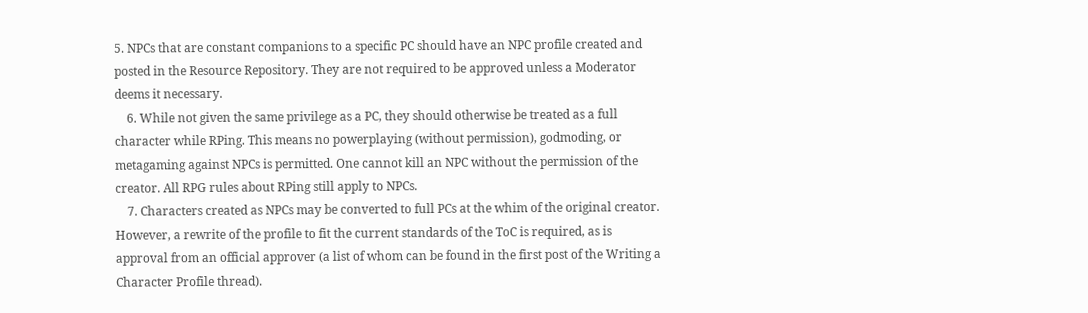5. NPCs that are constant companions to a specific PC should have an NPC profile created and posted in the Resource Repository. They are not required to be approved unless a Moderator deems it necessary.
    6. While not given the same privilege as a PC, they should otherwise be treated as a full character while RPing. This means no powerplaying (without permission), godmoding, or metagaming against NPCs is permitted. One cannot kill an NPC without the permission of the creator. All RPG rules about RPing still apply to NPCs.
    7. Characters created as NPCs may be converted to full PCs at the whim of the original creator. However, a rewrite of the profile to fit the current standards of the ToC is required, as is approval from an official approver (a list of whom can be found in the first post of the Writing a Character Profile thread).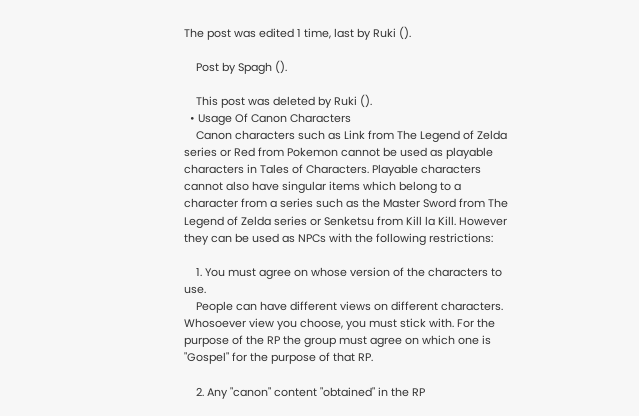The post was edited 1 time, last by Ruki ().

    Post by Spagh ().

    This post was deleted by Ruki ().
  • Usage Of Canon Characters
    Canon characters such as Link from The Legend of Zelda series or Red from Pokemon cannot be used as playable characters in Tales of Characters. Playable characters cannot also have singular items which belong to a character from a series such as the Master Sword from The Legend of Zelda series or Senketsu from Kill la Kill. However they can be used as NPCs with the following restrictions:

    1. You must agree on whose version of the characters to use.
    People can have different views on different characters. Whosoever view you choose, you must stick with. For the purpose of the RP the group must agree on which one is "Gospel" for the purpose of that RP.

    2. Any "canon" content "obtained" in the RP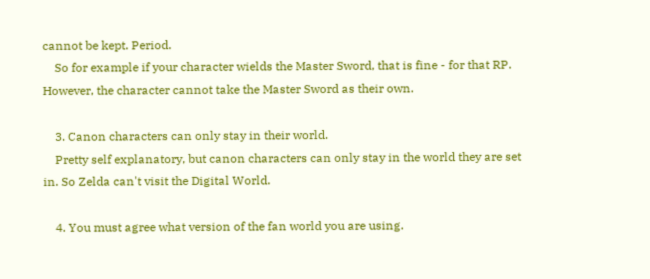cannot be kept. Period.
    So for example if your character wields the Master Sword, that is fine - for that RP. However, the character cannot take the Master Sword as their own.

    3. Canon characters can only stay in their world.
    Pretty self explanatory, but canon characters can only stay in the world they are set in. So Zelda can't visit the Digital World.

    4. You must agree what version of the fan world you are using.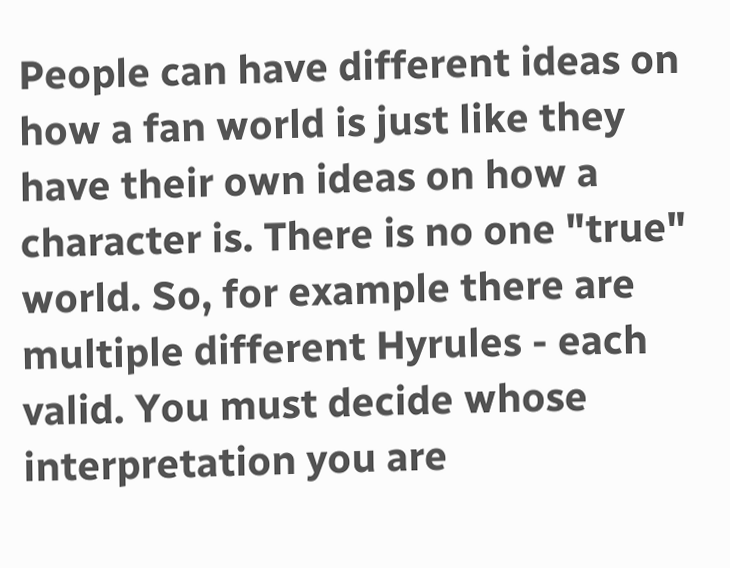People can have different ideas on how a fan world is just like they have their own ideas on how a character is. There is no one "true" world. So, for example there are multiple different Hyrules - each valid. You must decide whose interpretation you are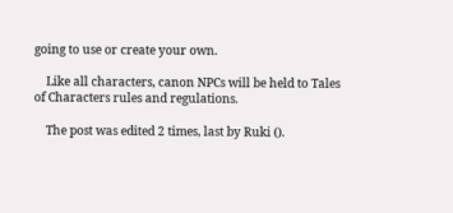going to use or create your own.

    Like all characters, canon NPCs will be held to Tales of Characters rules and regulations.

    The post was edited 2 times, last by Ruki ().